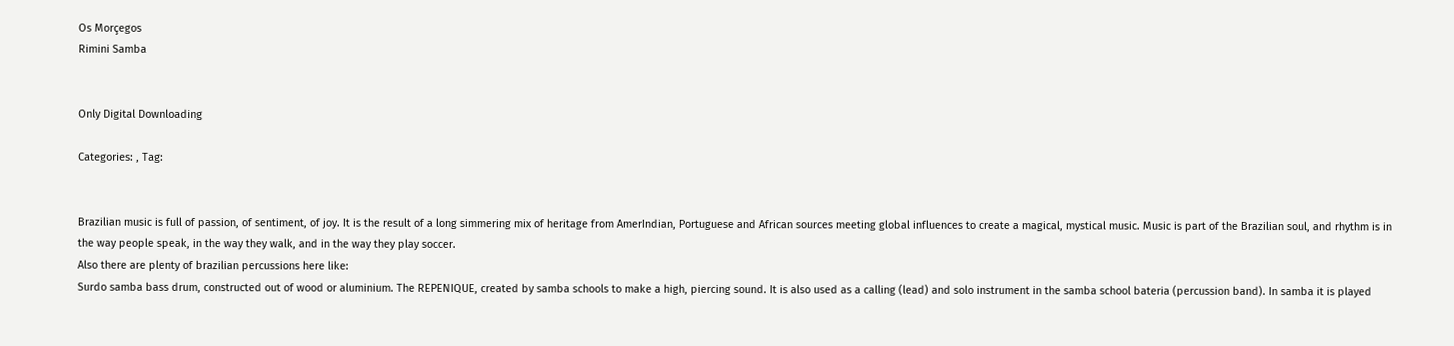Os Morçegos
Rimini Samba


Only Digital Downloading

Categories: , Tag:


Brazilian music is full of passion, of sentiment, of joy. It is the result of a long simmering mix of heritage from AmerIndian, Portuguese and African sources meeting global influences to create a magical, mystical music. Music is part of the Brazilian soul, and rhythm is in the way people speak, in the way they walk, and in the way they play soccer.
Also there are plenty of brazilian percussions here like:
Surdo samba bass drum, constructed out of wood or aluminium. The REPENIQUE, created by samba schools to make a high, piercing sound. It is also used as a calling (lead) and solo instrument in the samba school bateria (percussion band). In samba it is played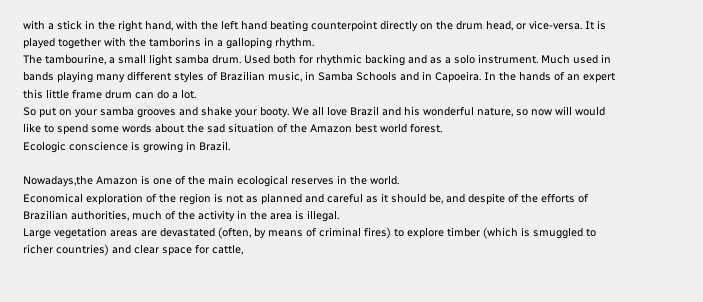with a stick in the right hand, with the left hand beating counterpoint directly on the drum head, or vice-versa. It is played together with the tamborins in a galloping rhythm.
The tambourine, a small light samba drum. Used both for rhythmic backing and as a solo instrument. Much used in bands playing many different styles of Brazilian music, in Samba Schools and in Capoeira. In the hands of an expert this little frame drum can do a lot.
So put on your samba grooves and shake your booty. We all love Brazil and his wonderful nature, so now will would like to spend some words about the sad situation of the Amazon best world forest.
Ecologic conscience is growing in Brazil.

Nowadays,the Amazon is one of the main ecological reserves in the world.
Economical exploration of the region is not as planned and careful as it should be, and despite of the efforts of Brazilian authorities, much of the activity in the area is illegal.
Large vegetation areas are devastated (often, by means of criminal fires) to explore timber (which is smuggled to richer countries) and clear space for cattle,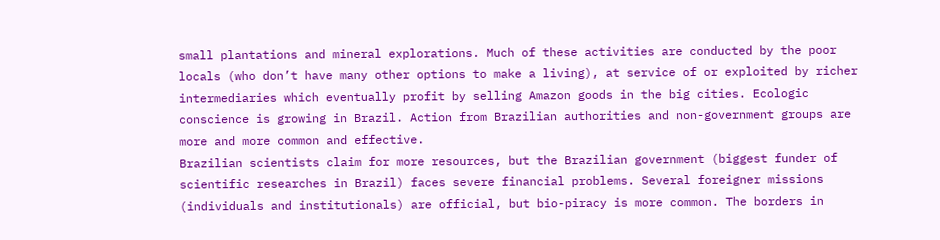small plantations and mineral explorations. Much of these activities are conducted by the poor locals (who don’t have many other options to make a living), at service of or exploited by richer intermediaries which eventually profit by selling Amazon goods in the big cities. Ecologic conscience is growing in Brazil. Action from Brazilian authorities and non-government groups are more and more common and effective.
Brazilian scientists claim for more resources, but the Brazilian government (biggest funder of scientific researches in Brazil) faces severe financial problems. Several foreigner missions (individuals and institutionals) are official, but bio-piracy is more common. The borders in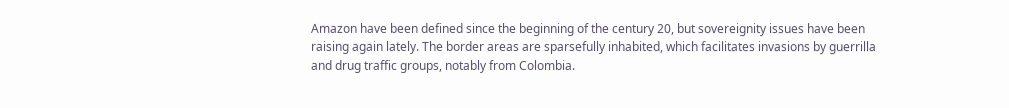Amazon have been defined since the beginning of the century 20, but sovereignity issues have been raising again lately. The border areas are sparsefully inhabited, which facilitates invasions by guerrilla and drug traffic groups, notably from Colombia.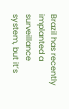Brazil has recently implanted a surveillance system, but it’s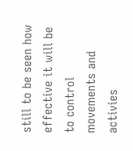still to be seen how effective it will be to control movements and activies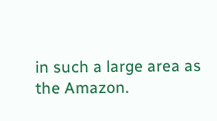in such a large area as the Amazon.